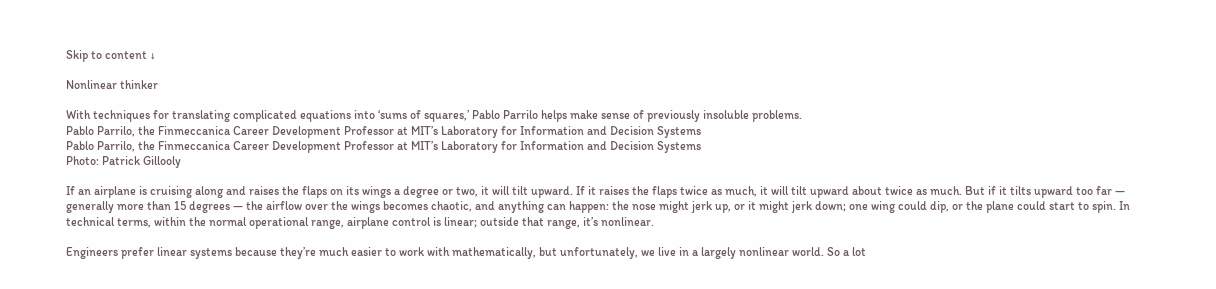Skip to content ↓

Nonlinear thinker

With techniques for translating complicated equations into ‘sums of squares,’ Pablo Parrilo helps make sense of previously insoluble problems.
Pablo Parrilo, the Finmeccanica Career Development Professor at MIT’s Laboratory for Information and Decision Systems
Pablo Parrilo, the Finmeccanica Career Development Professor at MIT’s Laboratory for Information and Decision Systems
Photo: Patrick Gillooly

If an airplane is cruising along and raises the flaps on its wings a degree or two, it will tilt upward. If it raises the flaps twice as much, it will tilt upward about twice as much. But if it tilts upward too far — generally more than 15 degrees — the airflow over the wings becomes chaotic, and anything can happen: the nose might jerk up, or it might jerk down; one wing could dip, or the plane could start to spin. In technical terms, within the normal operational range, airplane control is linear; outside that range, it’s nonlinear.

Engineers prefer linear systems because they’re much easier to work with mathematically, but unfortunately, we live in a largely nonlinear world. So a lot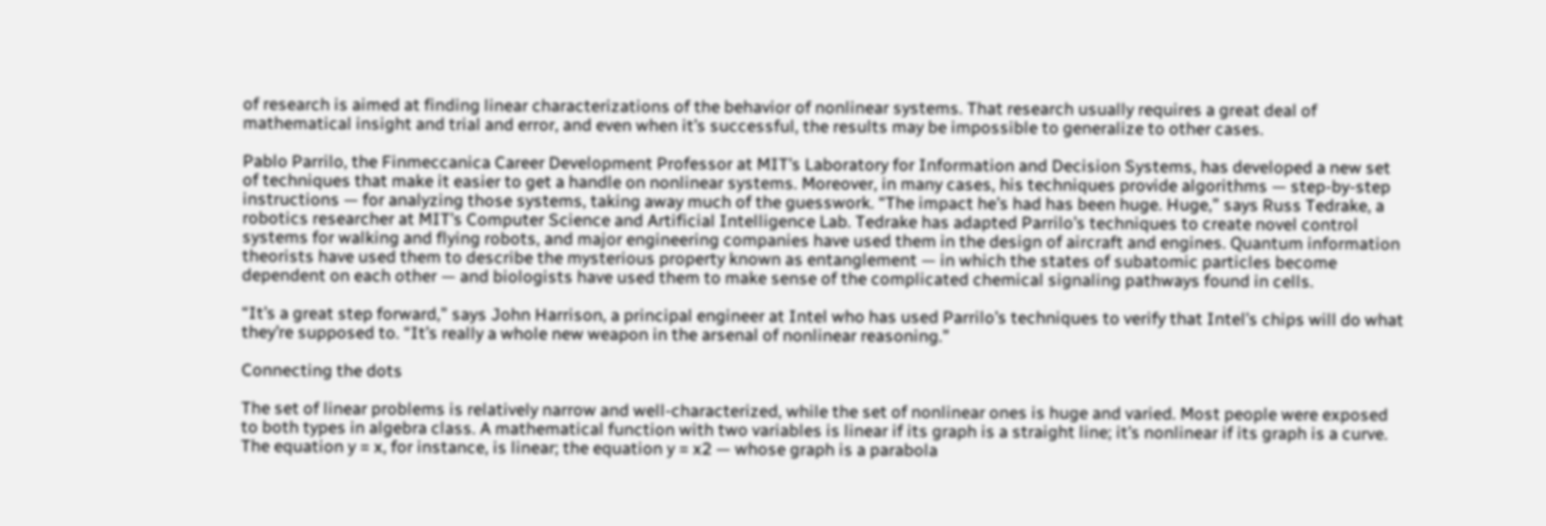of research is aimed at finding linear characterizations of the behavior of nonlinear systems. That research usually requires a great deal of mathematical insight and trial and error, and even when it’s successful, the results may be impossible to generalize to other cases.

Pablo Parrilo, the Finmeccanica Career Development Professor at MIT’s Laboratory for Information and Decision Systems, has developed a new set of techniques that make it easier to get a handle on nonlinear systems. Moreover, in many cases, his techniques provide algorithms — step-by-step instructions — for analyzing those systems, taking away much of the guesswork. “The impact he’s had has been huge. Huge,” says Russ Tedrake, a robotics researcher at MIT’s Computer Science and Artificial Intelligence Lab. Tedrake has adapted Parrilo’s techniques to create novel control systems for walking and flying robots, and major engineering companies have used them in the design of aircraft and engines. Quantum information theorists have used them to describe the mysterious property known as entanglement — in which the states of subatomic particles become dependent on each other — and biologists have used them to make sense of the complicated chemical signaling pathways found in cells.

“It’s a great step forward,” says John Harrison, a principal engineer at Intel who has used Parrilo’s techniques to verify that Intel’s chips will do what they’re supposed to. “It’s really a whole new weapon in the arsenal of nonlinear reasoning.”

Connecting the dots

The set of linear problems is relatively narrow and well-characterized, while the set of nonlinear ones is huge and varied. Most people were exposed to both types in algebra class. A mathematical function with two variables is linear if its graph is a straight line; it’s nonlinear if its graph is a curve. The equation y = x, for instance, is linear; the equation y = x2 — whose graph is a parabola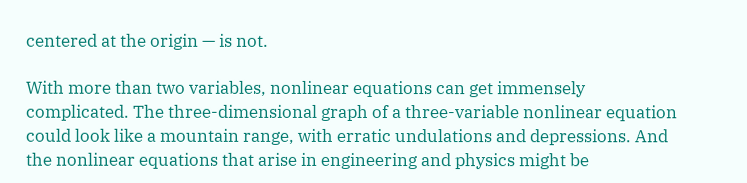centered at the origin — is not.

With more than two variables, nonlinear equations can get immensely complicated. The three-dimensional graph of a three-variable nonlinear equation could look like a mountain range, with erratic undulations and depressions. And the nonlinear equations that arise in engineering and physics might be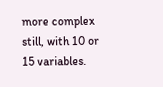more complex still, with 10 or 15 variables.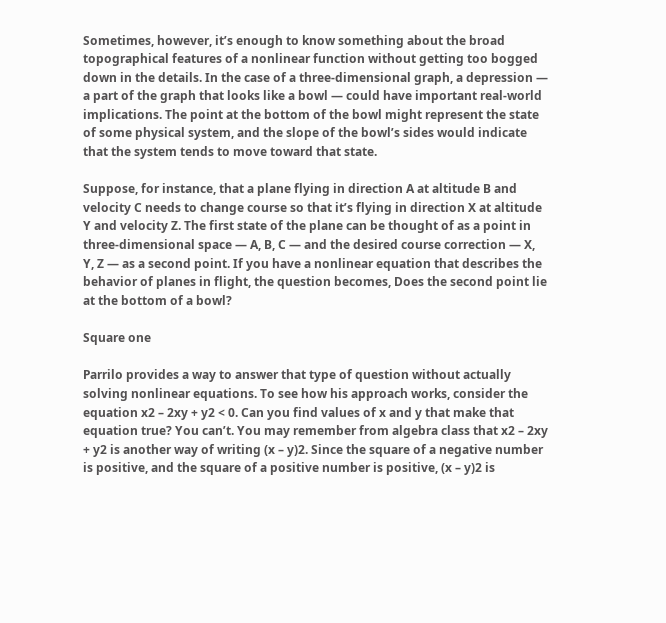Sometimes, however, it’s enough to know something about the broad topographical features of a nonlinear function without getting too bogged down in the details. In the case of a three-dimensional graph, a depression — a part of the graph that looks like a bowl — could have important real-world implications. The point at the bottom of the bowl might represent the state of some physical system, and the slope of the bowl’s sides would indicate that the system tends to move toward that state.

Suppose, for instance, that a plane flying in direction A at altitude B and velocity C needs to change course so that it’s flying in direction X at altitude Y and velocity Z. The first state of the plane can be thought of as a point in three-dimensional space — A, B, C — and the desired course correction — X, Y, Z — as a second point. If you have a nonlinear equation that describes the behavior of planes in flight, the question becomes, Does the second point lie at the bottom of a bowl?

Square one

Parrilo provides a way to answer that type of question without actually solving nonlinear equations. To see how his approach works, consider the equation x2 – 2xy + y2 < 0. Can you find values of x and y that make that equation true? You can’t. You may remember from algebra class that x2 – 2xy + y2 is another way of writing (x – y)2. Since the square of a negative number is positive, and the square of a positive number is positive, (x – y)2 is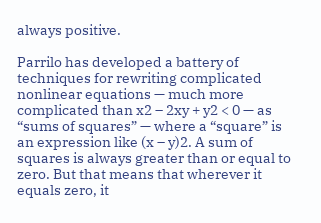always positive.

Parrilo has developed a battery of techniques for rewriting complicated nonlinear equations — much more complicated than x2 – 2xy + y2 < 0 — as “sums of squares” — where a “square” is an expression like (x – y)2. A sum of squares is always greater than or equal to zero. But that means that wherever it equals zero, it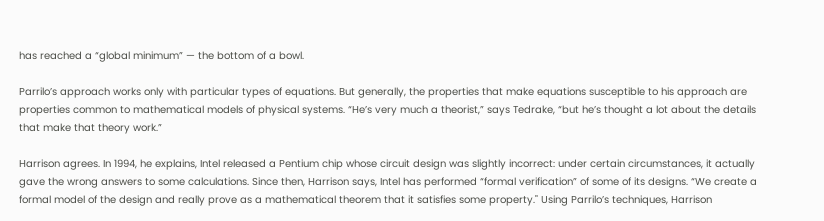has reached a “global minimum” — the bottom of a bowl.

Parrilo’s approach works only with particular types of equations. But generally, the properties that make equations susceptible to his approach are properties common to mathematical models of physical systems. “He’s very much a theorist,” says Tedrake, “but he’s thought a lot about the details that make that theory work.”

Harrison agrees. In 1994, he explains, Intel released a Pentium chip whose circuit design was slightly incorrect: under certain circumstances, it actually gave the wrong answers to some calculations. Since then, Harrison says, Intel has performed “formal verification” of some of its designs. “We create a formal model of the design and really prove as a mathematical theorem that it satisfies some property." Using Parrilo’s techniques, Harrison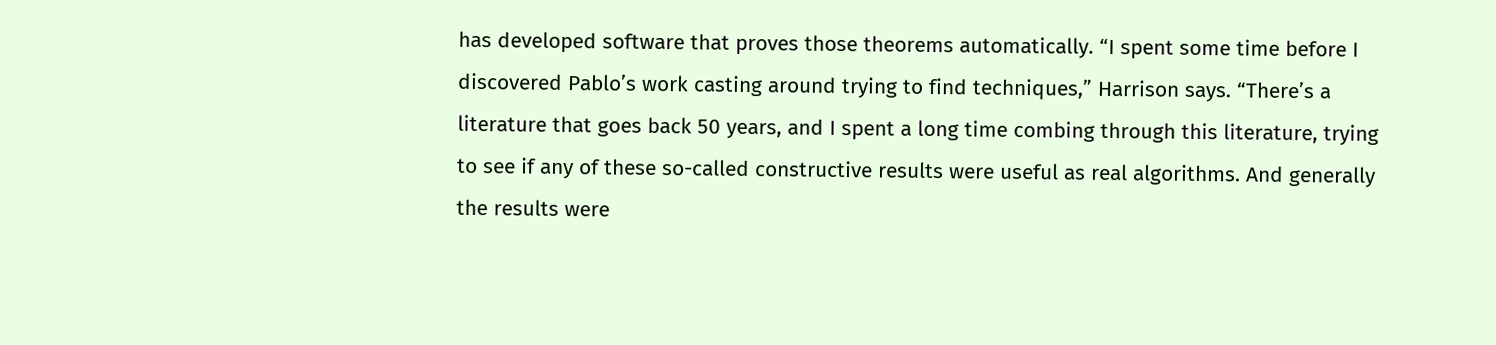has developed software that proves those theorems automatically. “I spent some time before I discovered Pablo’s work casting around trying to find techniques,” Harrison says. “There’s a literature that goes back 50 years, and I spent a long time combing through this literature, trying to see if any of these so-called constructive results were useful as real algorithms. And generally the results were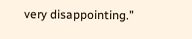very disappointing.”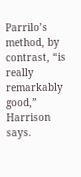Parrilo’s method, by contrast, “is really remarkably good,” Harrison says.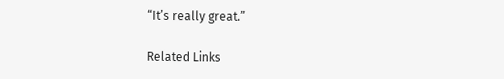“It’s really great.”

Related Links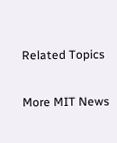Related Topics

More MIT News